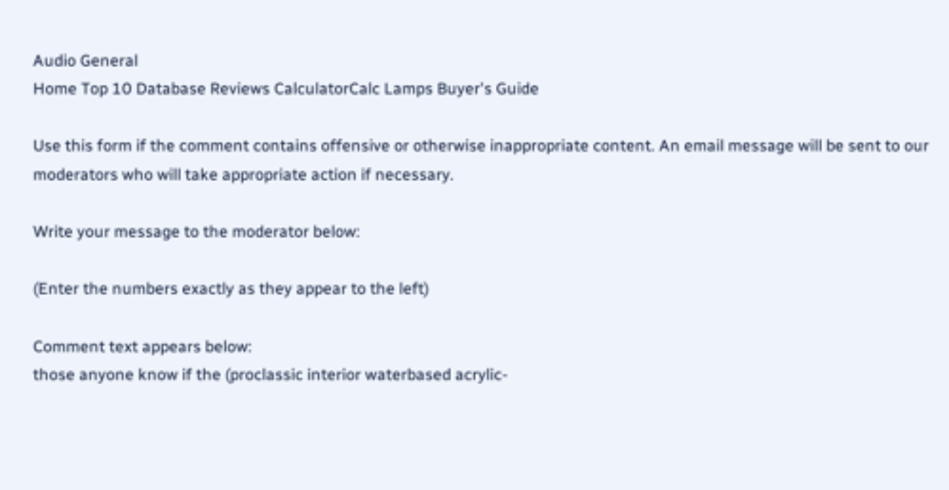Audio General
Home Top 10 Database Reviews CalculatorCalc Lamps Buyer's Guide

Use this form if the comment contains offensive or otherwise inappropriate content. An email message will be sent to our moderators who will take appropriate action if necessary.

Write your message to the moderator below:

(Enter the numbers exactly as they appear to the left)

Comment text appears below:
those anyone know if the (proclassic interior waterbased acrylic-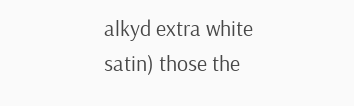alkyd extra white satin) those the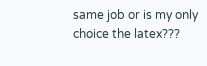same job or is my only choice the latex???